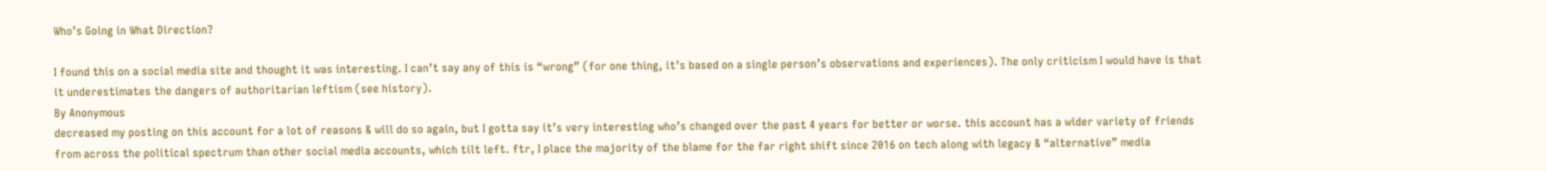Who’s Going in What Direction?

I found this on a social media site and thought it was interesting. I can’t say any of this is “wrong” (for one thing, it’s based on a single person’s observations and experiences). The only criticism I would have is that it underestimates the dangers of authoritarian leftism (see history).
By Anonymous
decreased my posting on this account for a lot of reasons & will do so again, but I gotta say it’s very interesting who’s changed over the past 4 years for better or worse. this account has a wider variety of friends from across the political spectrum than other social media accounts, which tilt left. ftr, I place the majority of the blame for the far right shift since 2016 on tech along with legacy & “alternative” media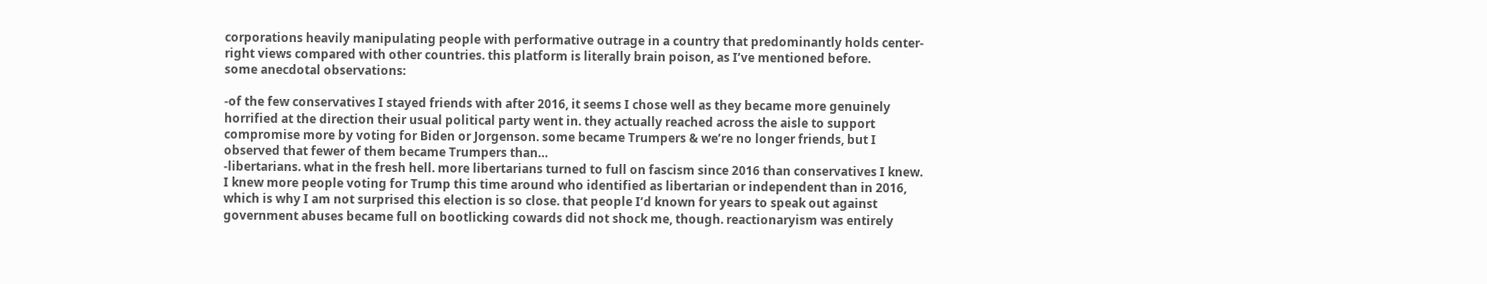corporations heavily manipulating people with performative outrage in a country that predominantly holds center-right views compared with other countries. this platform is literally brain poison, as I’ve mentioned before.
some anecdotal observations:

-of the few conservatives I stayed friends with after 2016, it seems I chose well as they became more genuinely horrified at the direction their usual political party went in. they actually reached across the aisle to support compromise more by voting for Biden or Jorgenson. some became Trumpers & we’re no longer friends, but I observed that fewer of them became Trumpers than…
-libertarians. what in the fresh hell. more libertarians turned to full on fascism since 2016 than conservatives I knew. I knew more people voting for Trump this time around who identified as libertarian or independent than in 2016, which is why I am not surprised this election is so close. that people I’d known for years to speak out against government abuses became full on bootlicking cowards did not shock me, though. reactionaryism was entirely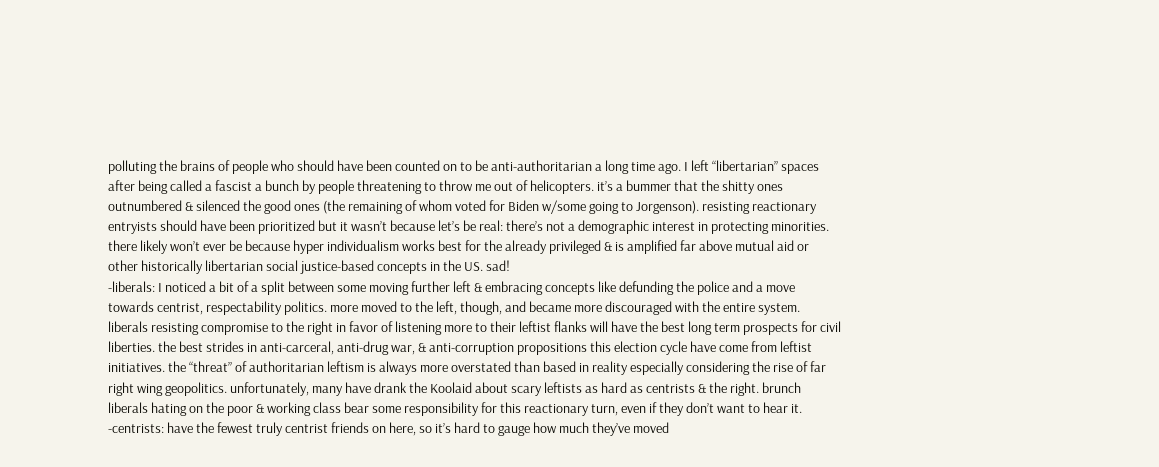polluting the brains of people who should have been counted on to be anti-authoritarian a long time ago. I left “libertarian” spaces after being called a fascist a bunch by people threatening to throw me out of helicopters. it’s a bummer that the shitty ones outnumbered & silenced the good ones (the remaining of whom voted for Biden w/some going to Jorgenson). resisting reactionary entryists should have been prioritized but it wasn’t because let’s be real: there’s not a demographic interest in protecting minorities. there likely won’t ever be because hyper individualism works best for the already privileged & is amplified far above mutual aid or other historically libertarian social justice-based concepts in the US. sad!
-liberals: I noticed a bit of a split between some moving further left & embracing concepts like defunding the police and a move towards centrist, respectability politics. more moved to the left, though, and became more discouraged with the entire system. liberals resisting compromise to the right in favor of listening more to their leftist flanks will have the best long term prospects for civil liberties. the best strides in anti-carceral, anti-drug war, & anti-corruption propositions this election cycle have come from leftist initiatives. the “threat” of authoritarian leftism is always more overstated than based in reality especially considering the rise of far right wing geopolitics. unfortunately, many have drank the Koolaid about scary leftists as hard as centrists & the right. brunch liberals hating on the poor & working class bear some responsibility for this reactionary turn, even if they don’t want to hear it.
-centrists: have the fewest truly centrist friends on here, so it’s hard to gauge how much they’ve moved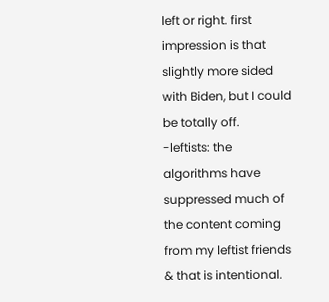left or right. first impression is that slightly more sided with Biden, but I could be totally off.
-leftists: the algorithms have suppressed much of the content coming from my leftist friends & that is intentional.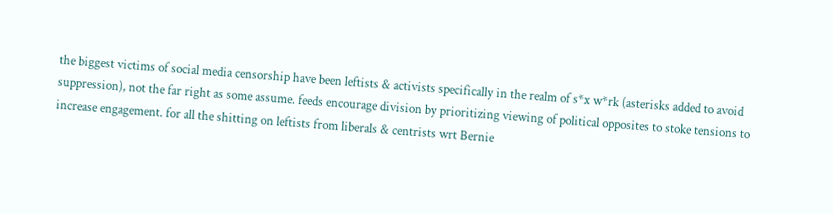the biggest victims of social media censorship have been leftists & activists specifically in the realm of s*x w*rk (asterisks added to avoid suppression), not the far right as some assume. feeds encourage division by prioritizing viewing of political opposites to stoke tensions to increase engagement. for all the shitting on leftists from liberals & centrists wrt Bernie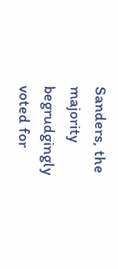Sanders, the majority begrudgingly voted for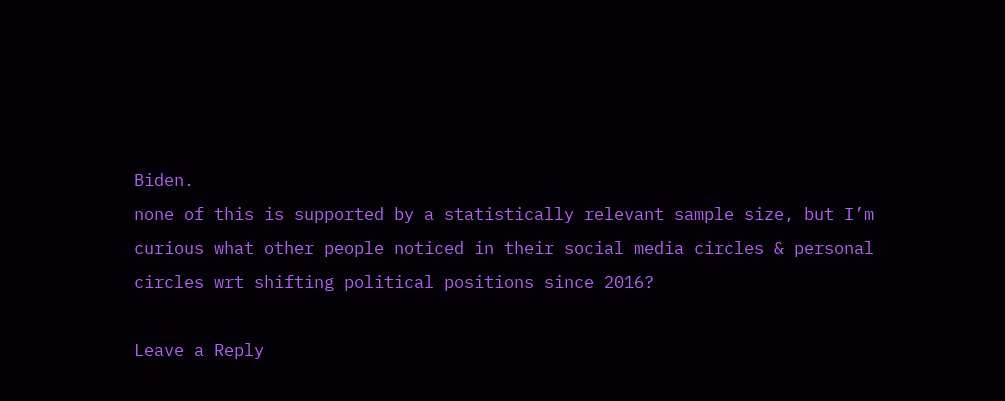Biden.
none of this is supported by a statistically relevant sample size, but I’m curious what other people noticed in their social media circles & personal circles wrt shifting political positions since 2016?

Leave a Reply